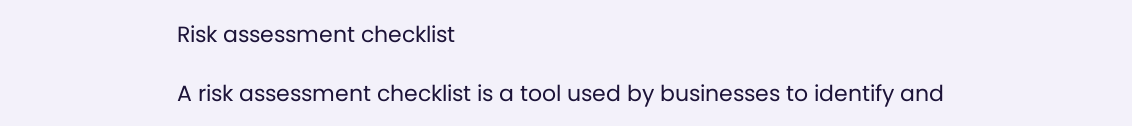Risk assessment checklist

A risk assessment checklist is a tool used by businesses to identify and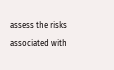assess the risks associated with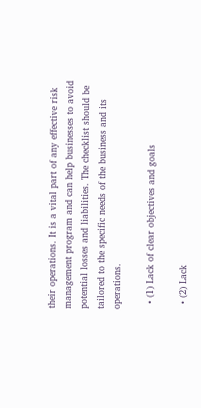their operations. It is a vital part of any effective risk management program and can help businesses to avoid potential losses and liabilities. The checklist should be tailored to the specific needs of the business and its operations.

  • (1) Lack of clear objectives and goals

  • (2) Lack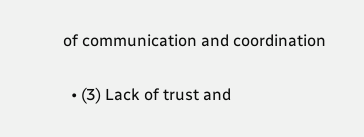of communication and coordination

  • (3) Lack of trust and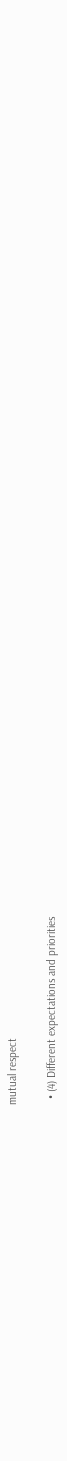mutual respect

  • (4) Different expectations and priorities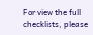For view the full checklists, please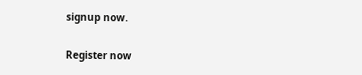signup now.

Register now